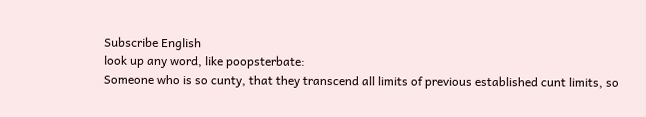Subscribe English
look up any word, like poopsterbate:
Someone who is so cunty, that they transcend all limits of previous established cunt limits, so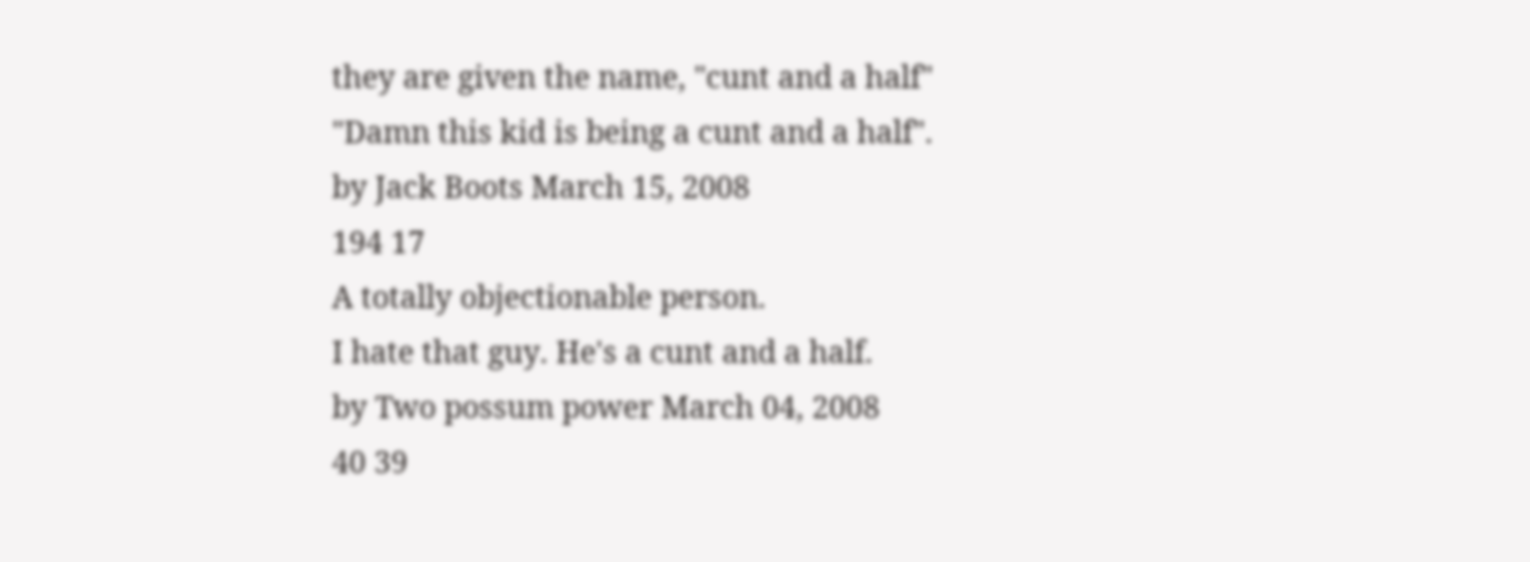they are given the name, "cunt and a half"
"Damn this kid is being a cunt and a half".
by Jack Boots March 15, 2008
194 17
A totally objectionable person.
I hate that guy. He's a cunt and a half.
by Two possum power March 04, 2008
40 39